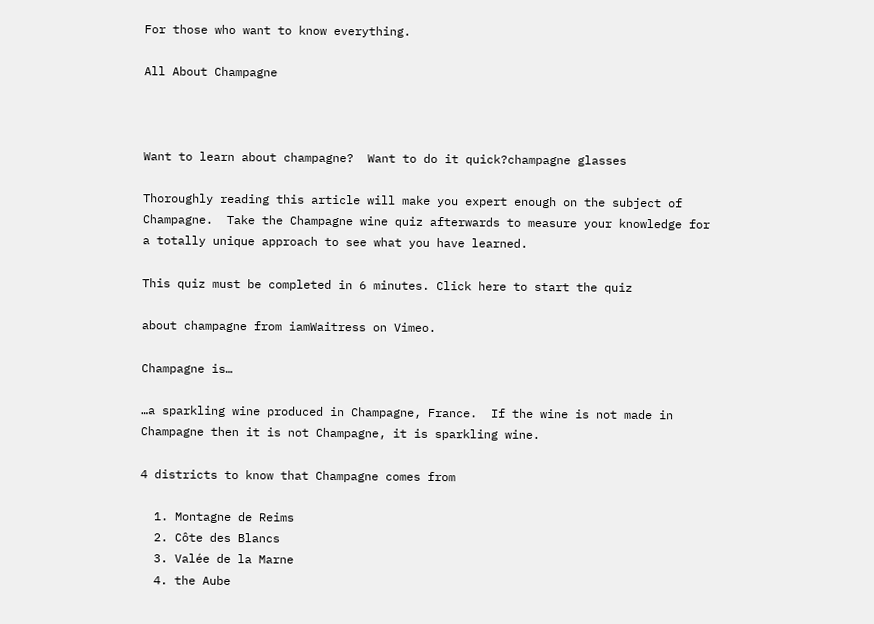For those who want to know everything.

All About Champagne



Want to learn about champagne?  Want to do it quick?champagne glasses

Thoroughly reading this article will make you expert enough on the subject of Champagne.  Take the Champagne wine quiz afterwards to measure your knowledge for a totally unique approach to see what you have learned.

This quiz must be completed in 6 minutes. Click here to start the quiz

about champagne from iamWaitress on Vimeo.

Champagne is…

…a sparkling wine produced in Champagne, France.  If the wine is not made in Champagne then it is not Champagne, it is sparkling wine.

4 districts to know that Champagne comes from

  1. Montagne de Reims
  2. Côte des Blancs
  3. Valée de la Marne
  4. the Aube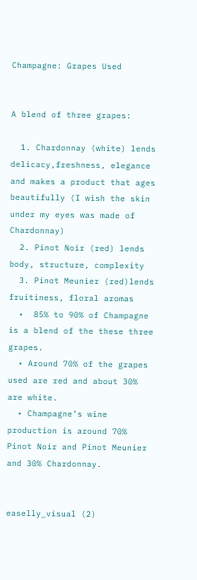Champagne: Grapes Used


A blend of three grapes:

  1. Chardonnay (white) lends delicacy,freshness, elegance and makes a product that ages beautifully (I wish the skin under my eyes was made of Chardonnay)
  2. Pinot Noir (red) lends body, structure, complexity
  3. Pinot Meunier (red)lends fruitiness, floral aromas
  •  85% to 90% of Champagne is a blend of the these three grapes.
  • Around 70% of the grapes used are red and about 30% are white.
  • Champagne’s wine production is around 70% Pinot Noir and Pinot Meunier and 30% Chardonnay.


easelly_visual (2)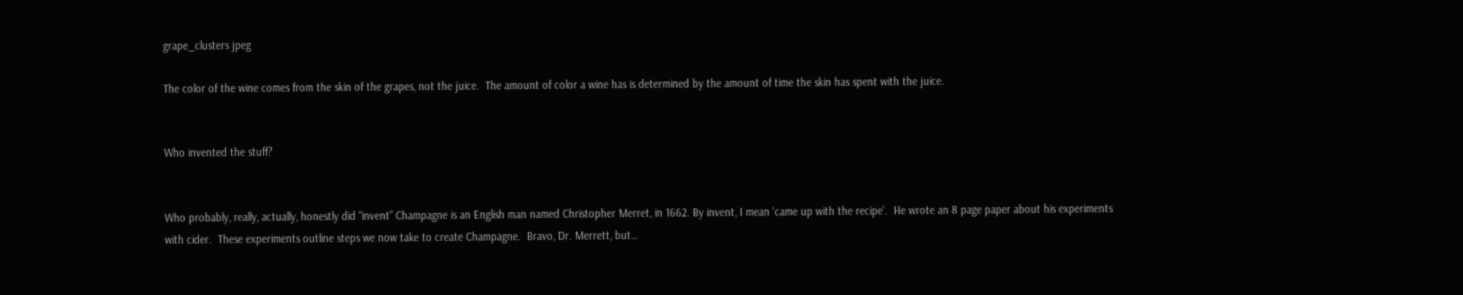grape_clusters jpeg

The color of the wine comes from the skin of the grapes, not the juice.  The amount of color a wine has is determined by the amount of time the skin has spent with the juice.


Who invented the stuff?


Who probably, really, actually, honestly did “invent” Champagne is an English man named Christopher Merret, in 1662. By invent, I mean ‘came up with the recipe’.  He wrote an 8 page paper about his experiments with cider.  These experiments outline steps we now take to create Champagne.  Bravo, Dr. Merrett, but…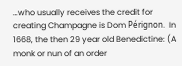…who usually receives the credit for creating Champagne is Dom Pérignon.  In 1668, the then 29 year old Benedictine: (A monk or nun of an order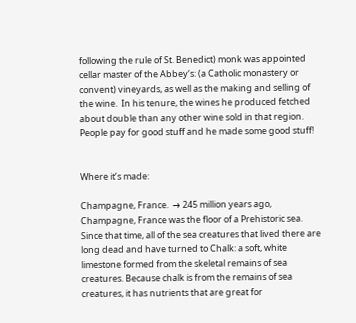following the rule of St. Benedict) monk was appointed cellar master of the Abbey‘s: (a Catholic monastery or convent) vineyards, as well as the making and selling of the wine.  In his tenure, the wines he produced fetched about double than any other wine sold in that region.  People pay for good stuff and he made some good stuff!


Where it’s made:

Champagne, France.  → 245 million years ago, Champagne, France was the floor of a Prehistoric sea.  Since that time, all of the sea creatures that lived there are long dead and have turned to Chalk: a soft, white limestone formed from the skeletal remains of sea creatures. Because chalk is from the remains of sea creatures, it has nutrients that are great for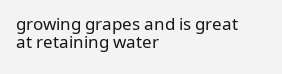growing grapes and is great at retaining water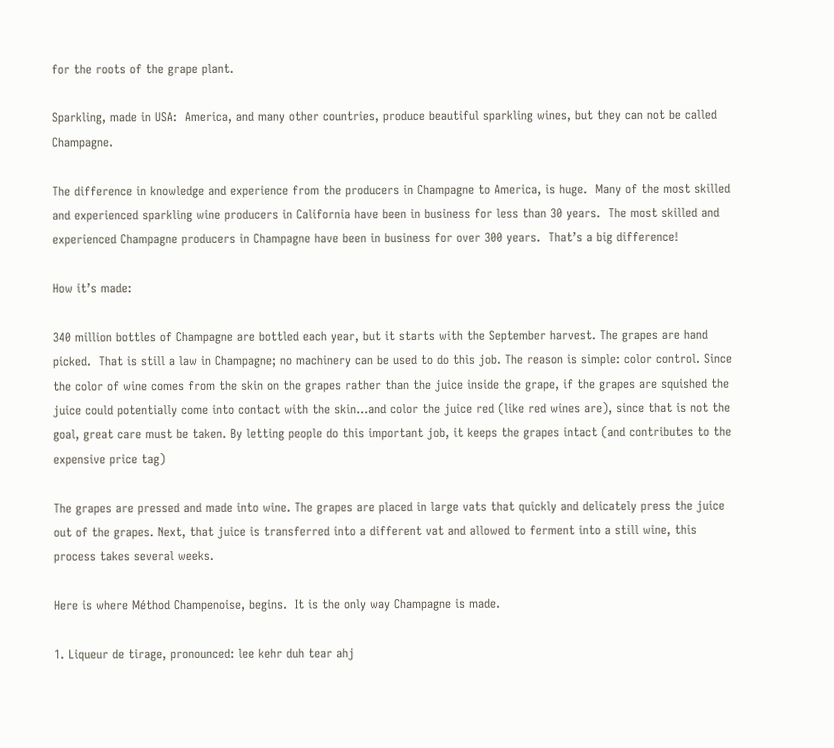for the roots of the grape plant.

Sparkling, made in USA:  America, and many other countries, produce beautiful sparkling wines, but they can not be called Champagne.

The difference in knowledge and experience from the producers in Champagne to America, is huge.  Many of the most skilled and experienced sparkling wine producers in California have been in business for less than 30 years.  The most skilled and experienced Champagne producers in Champagne have been in business for over 300 years.  That’s a big difference!

How it’s made:

340 million bottles of Champagne are bottled each year, but it starts with the September harvest. The grapes are hand picked.  That is still a law in Champagne; no machinery can be used to do this job. The reason is simple: color control. Since the color of wine comes from the skin on the grapes rather than the juice inside the grape, if the grapes are squished the juice could potentially come into contact with the skin…and color the juice red (like red wines are), since that is not the goal, great care must be taken. By letting people do this important job, it keeps the grapes intact (and contributes to the expensive price tag)

The grapes are pressed and made into wine. The grapes are placed in large vats that quickly and delicately press the juice out of the grapes. Next, that juice is transferred into a different vat and allowed to ferment into a still wine, this process takes several weeks.

Here is where Méthod Champenoise, begins.  It is the only way Champagne is made.

1. Liqueur de tirage, pronounced: lee kehr duh tear ahj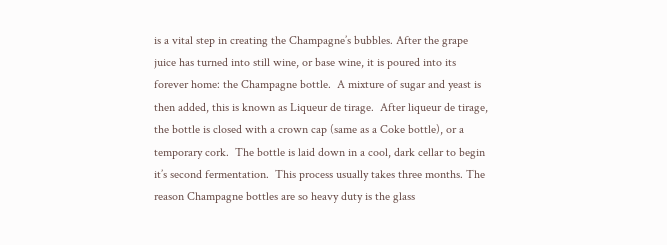is a vital step in creating the Champagne’s bubbles. After the grape juice has turned into still wine, or base wine, it is poured into its forever home: the Champagne bottle.  A mixture of sugar and yeast is then added, this is known as Liqueur de tirage.  After liqueur de tirage,  the bottle is closed with a crown cap (same as a Coke bottle), or a temporary cork.  The bottle is laid down in a cool, dark cellar to begin it’s second fermentation.  This process usually takes three months. The reason Champagne bottles are so heavy duty is the glass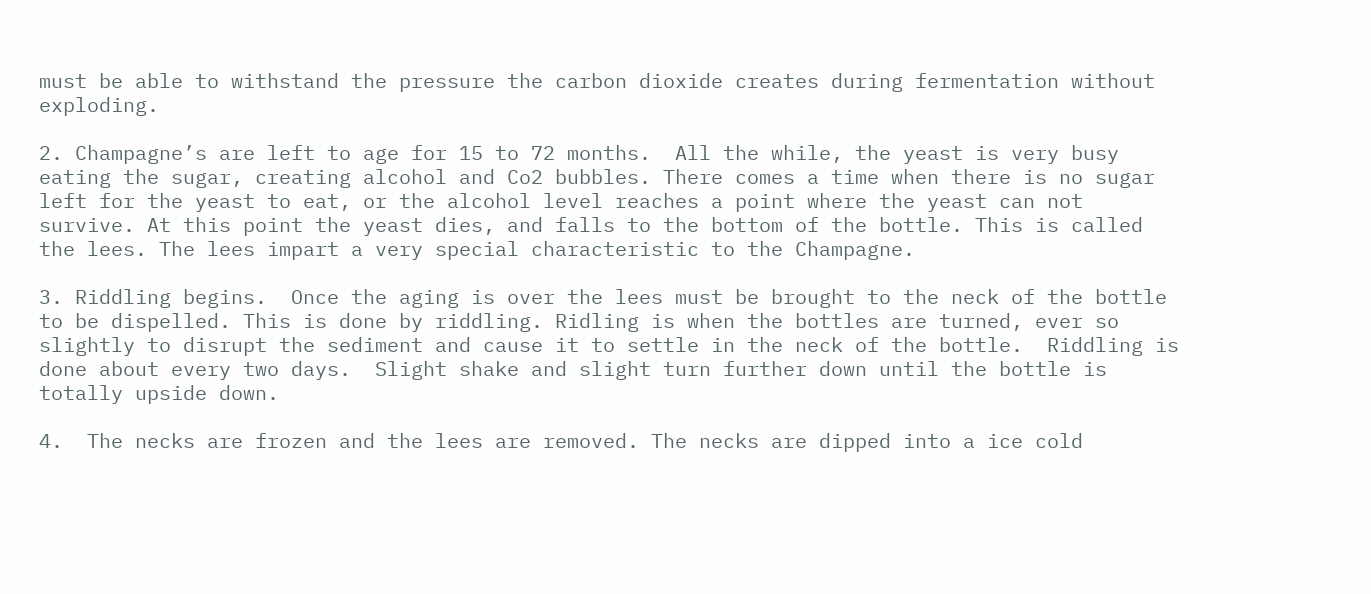must be able to withstand the pressure the carbon dioxide creates during fermentation without exploding.

2. Champagne’s are left to age for 15 to 72 months.  All the while, the yeast is very busy eating the sugar, creating alcohol and Co2 bubbles. There comes a time when there is no sugar left for the yeast to eat, or the alcohol level reaches a point where the yeast can not survive. At this point the yeast dies, and falls to the bottom of the bottle. This is called the lees. The lees impart a very special characteristic to the Champagne.

3. Riddling begins.  Once the aging is over the lees must be brought to the neck of the bottle to be dispelled. This is done by riddling. Ridling is when the bottles are turned, ever so slightly to disrupt the sediment and cause it to settle in the neck of the bottle.  Riddling is done about every two days.  Slight shake and slight turn further down until the bottle is totally upside down.

4.  The necks are frozen and the lees are removed. The necks are dipped into a ice cold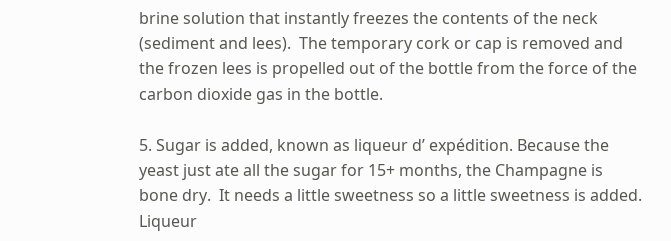brine solution that instantly freezes the contents of the neck (sediment and lees).  The temporary cork or cap is removed and the frozen lees is propelled out of the bottle from the force of the carbon dioxide gas in the bottle.

5. Sugar is added, known as liqueur d’ expédition. Because the yeast just ate all the sugar for 15+ months, the Champagne is bone dry.  It needs a little sweetness so a little sweetness is added.  Liqueur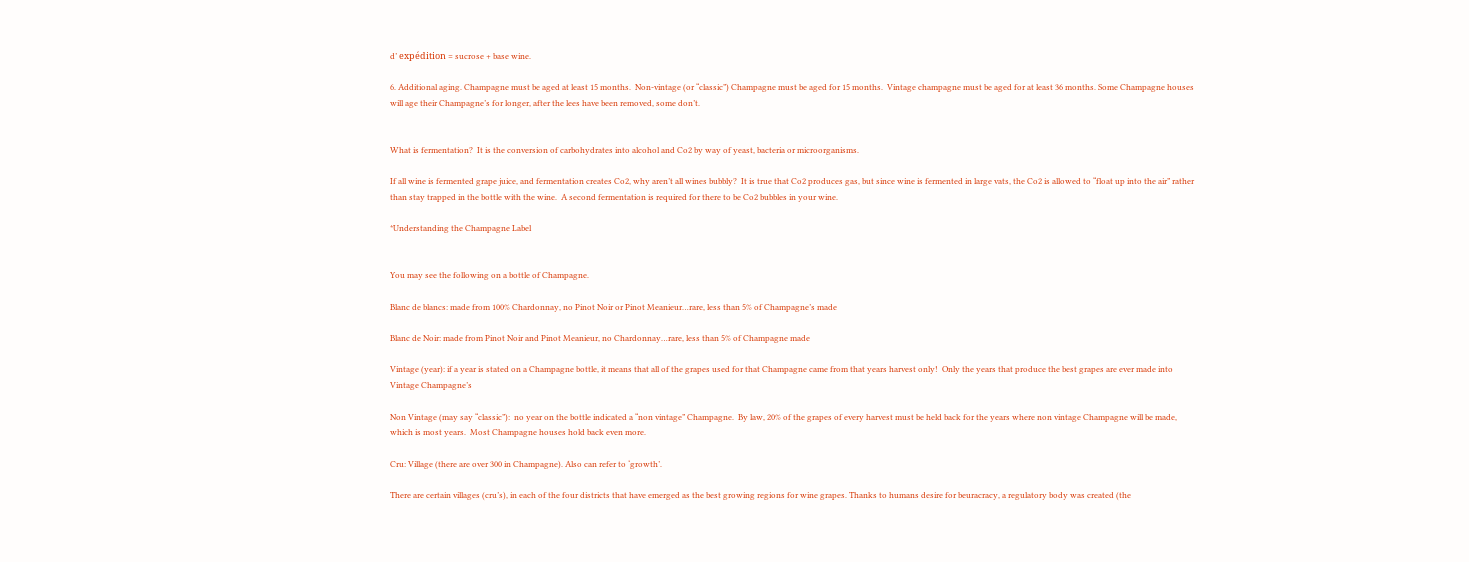d’ expédition = sucrose + base wine.

6. Additional aging. Champagne must be aged at least 15 months.  Non-vintage (or “classic”) Champagne must be aged for 15 months.  Vintage champagne must be aged for at least 36 months. Some Champagne houses will age their Champagne’s for longer, after the lees have been removed, some don’t.


What is fermentation?  It is the conversion of carbohydrates into alcohol and Co2 by way of yeast, bacteria or microorganisms.

If all wine is fermented grape juice, and fermentation creates Co2, why aren’t all wines bubbly?  It is true that Co2 produces gas, but since wine is fermented in large vats, the Co2 is allowed to “float up into the air” rather than stay trapped in the bottle with the wine.  A second fermentation is required for there to be Co2 bubbles in your wine.

*Understanding the Champagne Label


You may see the following on a bottle of Champagne.

Blanc de blancs: made from 100% Chardonnay, no Pinot Noir or Pinot Meanieur…rare, less than 5% of Champagne’s made

Blanc de Noir: made from Pinot Noir and Pinot Meanieur, no Chardonnay…rare, less than 5% of Champagne made

Vintage (year): if a year is stated on a Champagne bottle, it means that all of the grapes used for that Champagne came from that years harvest only!  Only the years that produce the best grapes are ever made into Vintage Champagne’s

Non Vintage (may say “classic”):  no year on the bottle indicated a “non vintage” Champagne.  By law, 20% of the grapes of every harvest must be held back for the years where non vintage Champagne will be made, which is most years.  Most Champagne houses hold back even more.

Cru: Village (there are over 300 in Champagne). Also can refer to ‘growth’.

There are certain villages (cru’s), in each of the four districts that have emerged as the best growing regions for wine grapes. Thanks to humans desire for beuracracy, a regulatory body was created (the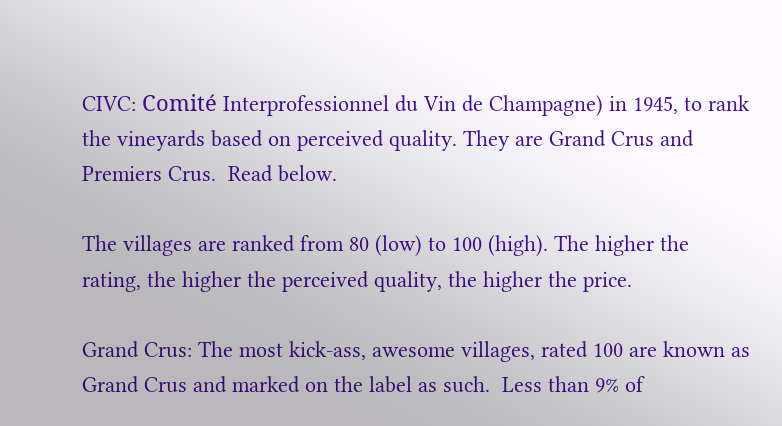CIVC: Comité Interprofessionnel du Vin de Champagne) in 1945, to rank the vineyards based on perceived quality. They are Grand Crus and Premiers Crus.  Read below.

The villages are ranked from 80 (low) to 100 (high). The higher the rating, the higher the perceived quality, the higher the price.

Grand Crus: The most kick-ass, awesome villages, rated 100 are known as Grand Crus and marked on the label as such.  Less than 9% of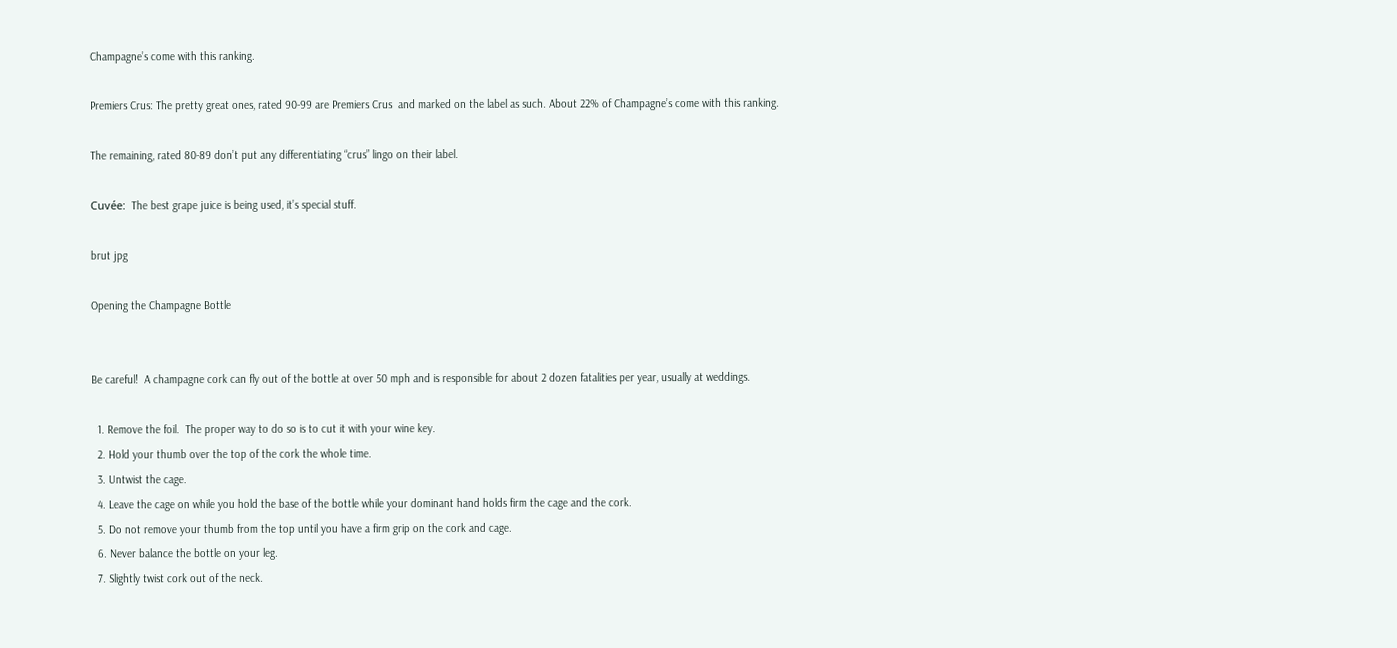Champagne’s come with this ranking.

Premiers Crus: The pretty great ones, rated 90-99 are Premiers Crus  and marked on the label as such. About 22% of Champagne’s come with this ranking.

The remaining, rated 80-89 don’t put any differentiating “crus” lingo on their label.

Cuvée:  The best grape juice is being used, it’s special stuff.

brut jpg

Opening the Champagne Bottle


Be careful!  A champagne cork can fly out of the bottle at over 50 mph and is responsible for about 2 dozen fatalities per year, usually at weddings.

  1. Remove the foil.  The proper way to do so is to cut it with your wine key.
  2. Hold your thumb over the top of the cork the whole time.
  3. Untwist the cage.
  4. Leave the cage on while you hold the base of the bottle while your dominant hand holds firm the cage and the cork.
  5. Do not remove your thumb from the top until you have a firm grip on the cork and cage.
  6. Never balance the bottle on your leg.
  7. Slightly twist cork out of the neck.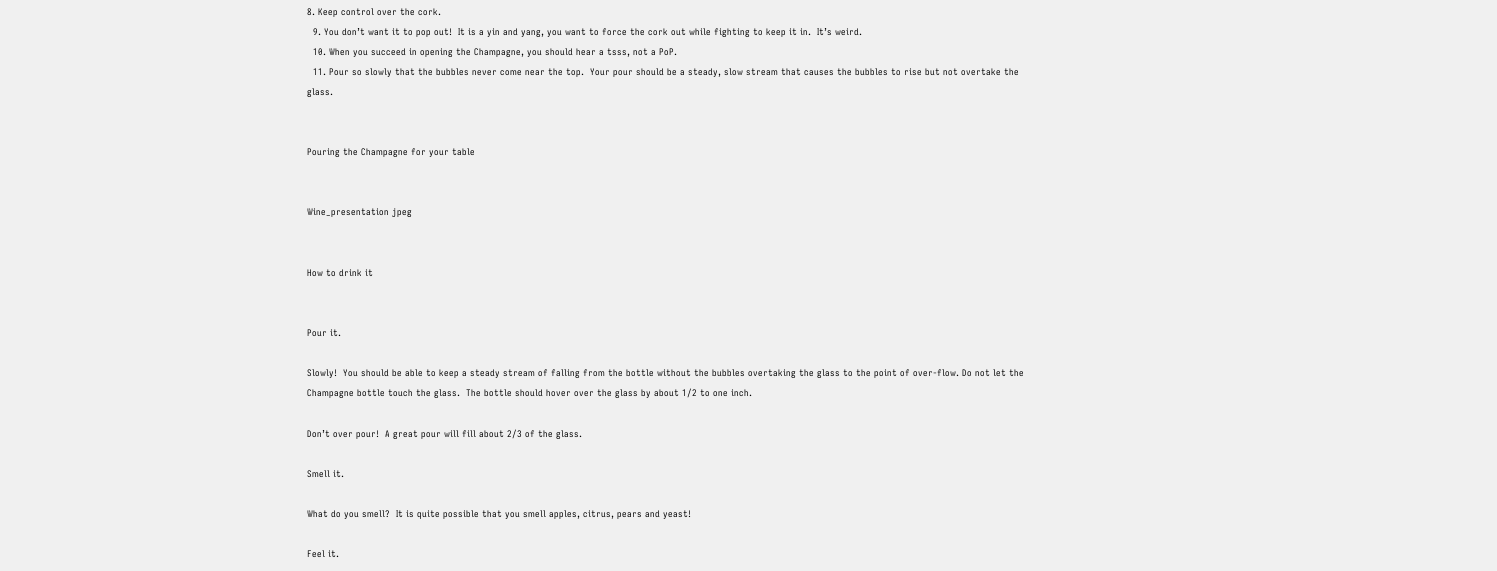8. Keep control over the cork.
  9. You don’t want it to pop out!  It is a yin and yang, you want to force the cork out while fighting to keep it in.  It’s weird.
  10. When you succeed in opening the Champagne, you should hear a tsss, not a PoP.
  11. Pour so slowly that the bubbles never come near the top.  Your pour should be a steady, slow stream that causes the bubbles to rise but not overtake the glass.


Pouring the Champagne for your table


Wine_presentation jpeg


How to drink it


Pour it.

Slowly!  You should be able to keep a steady stream of falling from the bottle without the bubbles overtaking the glass to the point of over-flow. Do not let the Champagne bottle touch the glass.  The bottle should hover over the glass by about 1/2 to one inch.

Don’t over pour!  A great pour will fill about 2/3 of the glass.

Smell it.

What do you smell?  It is quite possible that you smell apples, citrus, pears and yeast!

Feel it.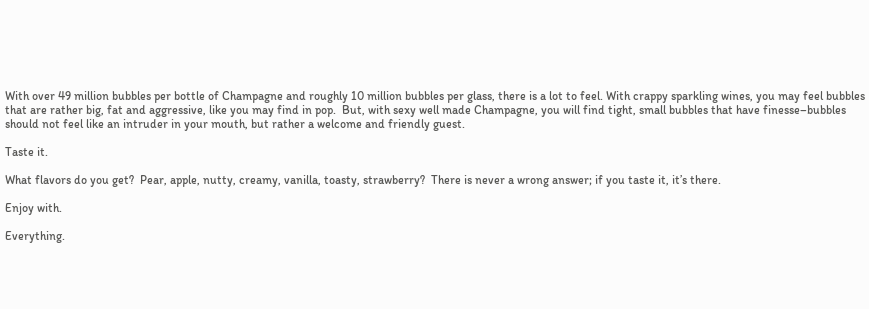With over 49 million bubbles per bottle of Champagne and roughly 10 million bubbles per glass, there is a lot to feel. With crappy sparkling wines, you may feel bubbles that are rather big, fat and aggressive, like you may find in pop.  But, with sexy well made Champagne, you will find tight, small bubbles that have finesse–bubbles should not feel like an intruder in your mouth, but rather a welcome and friendly guest.

Taste it.

What flavors do you get?  Pear, apple, nutty, creamy, vanilla, toasty, strawberry?  There is never a wrong answer; if you taste it, it’s there.

Enjoy with.

Everything.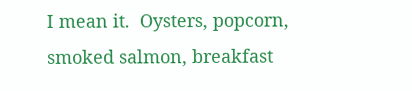I mean it.  Oysters, popcorn, smoked salmon, breakfast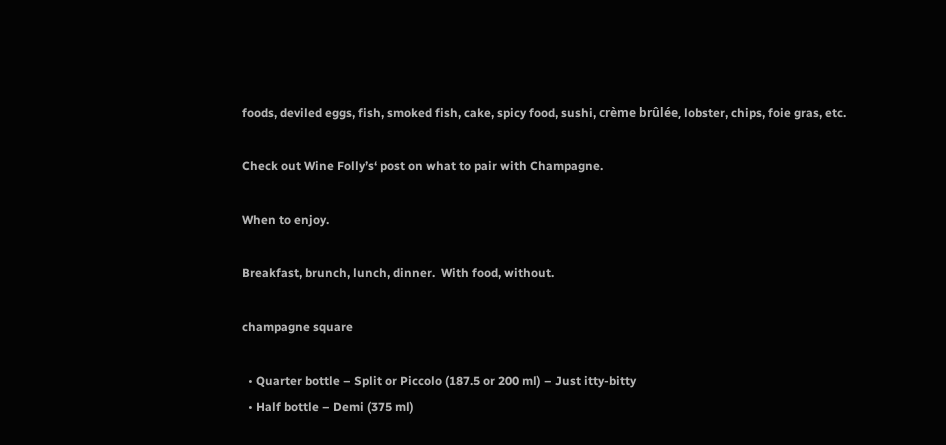foods, deviled eggs, fish, smoked fish, cake, spicy food, sushi, crème brûlée, lobster, chips, foie gras, etc.

Check out Wine Folly’s‘ post on what to pair with Champagne.

When to enjoy.

Breakfast, brunch, lunch, dinner.  With food, without.

champagne square

  • Quarter bottle – Split or Piccolo (187.5 or 200 ml) – Just itty-bitty
  • Half bottle – Demi (375 ml)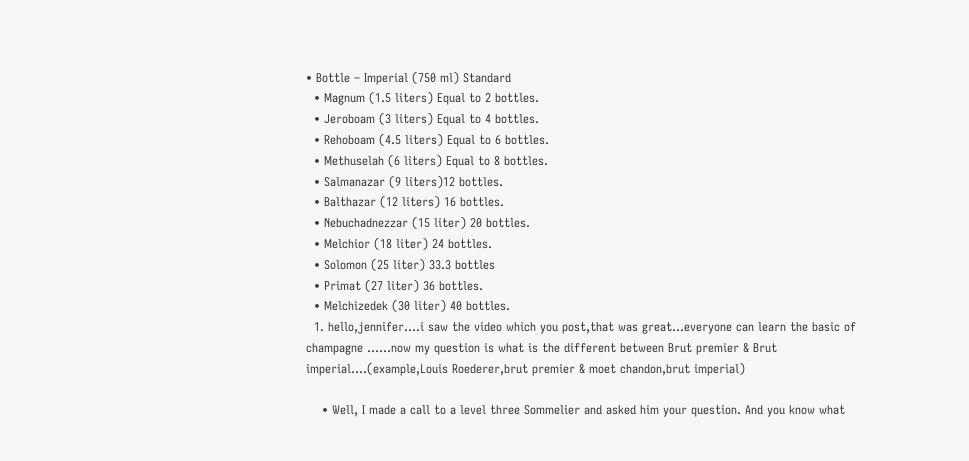• Bottle – Imperial (750 ml) Standard
  • Magnum (1.5 liters) Equal to 2 bottles.
  • Jeroboam (3 liters) Equal to 4 bottles.
  • Rehoboam (4.5 liters) Equal to 6 bottles.
  • Methuselah (6 liters) Equal to 8 bottles.
  • Salmanazar (9 liters)12 bottles.
  • Balthazar (12 liters) 16 bottles.
  • Nebuchadnezzar (15 liter) 20 bottles.
  • Melchior (18 liter) 24 bottles.
  • Solomon (25 liter) 33.3 bottles
  • Primat (27 liter) 36 bottles.
  • Melchizedek (30 liter) 40 bottles.
  1. hello,jennifer….i saw the video which you post,that was great…everyone can learn the basic of champagne ……now my question is what is the different between Brut premier & Brut imperial….(example,Louis Roederer,brut premier & moet chandon,brut imperial)

    • Well, I made a call to a level three Sommelier and asked him your question. And you know what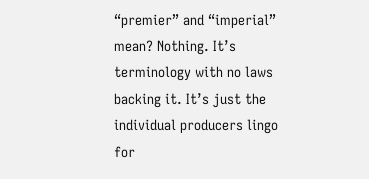“premier” and “imperial” mean? Nothing. It’s terminology with no laws backing it. It’s just the individual producers lingo for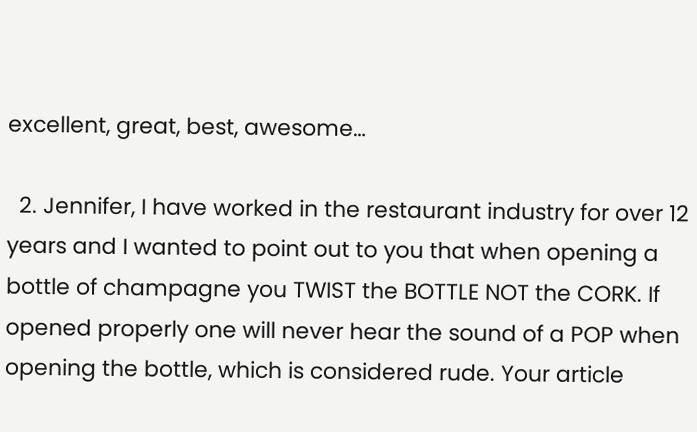excellent, great, best, awesome…

  2. Jennifer, I have worked in the restaurant industry for over 12 years and I wanted to point out to you that when opening a bottle of champagne you TWIST the BOTTLE NOT the CORK. If opened properly one will never hear the sound of a POP when opening the bottle, which is considered rude. Your article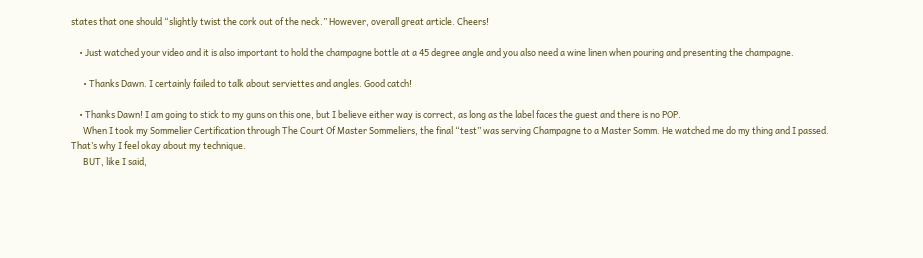states that one should “slightly twist the cork out of the neck.” However, overall great article. Cheers!

    • Just watched your video and it is also important to hold the champagne bottle at a 45 degree angle and you also need a wine linen when pouring and presenting the champagne.

      • Thanks Dawn. I certainly failed to talk about serviettes and angles. Good catch!

    • Thanks Dawn! I am going to stick to my guns on this one, but I believe either way is correct, as long as the label faces the guest and there is no POP.
      When I took my Sommelier Certification through The Court Of Master Sommeliers, the final “test” was serving Champagne to a Master Somm. He watched me do my thing and I passed. That’s why I feel okay about my technique.
      BUT, like I said,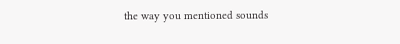the way you mentioned sounds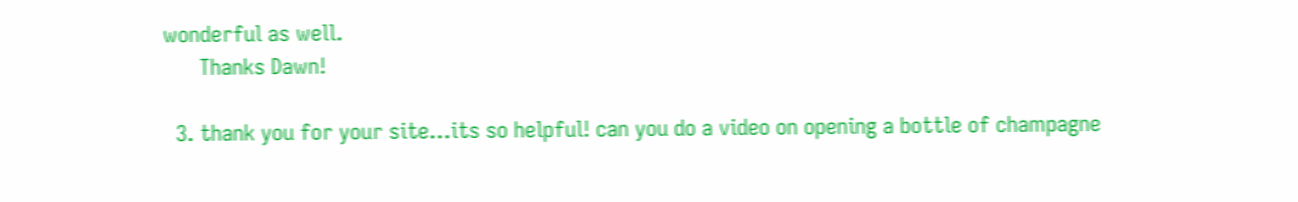wonderful as well.
      Thanks Dawn!

  3. thank you for your site…its so helpful! can you do a video on opening a bottle of champagne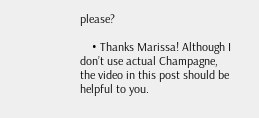please?

    • Thanks Marissa! Although I don’t use actual Champagne, the video in this post should be helpful to you.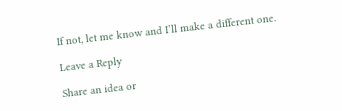If not, let me know and I’ll make a different one.

Leave a Reply

Share an idea or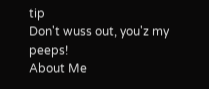tip
Don't wuss out, you'z my peeps!
About Me